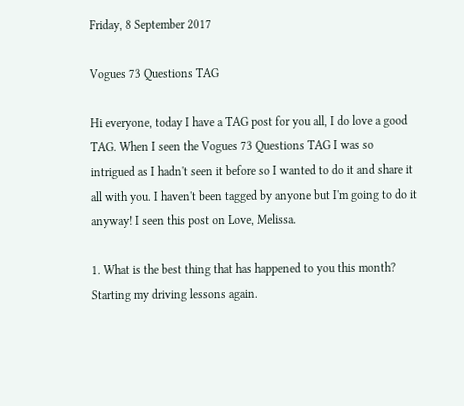Friday, 8 September 2017

Vogues 73 Questions TAG

Hi everyone, today I have a TAG post for you all, I do love a good TAG. When I seen the Vogues 73 Questions TAG I was so intrigued as I hadn't seen it before so I wanted to do it and share it all with you. I haven't been tagged by anyone but I'm going to do it anyway! I seen this post on Love, Melissa.

1. What is the best thing that has happened to you this month? Starting my driving lessons again.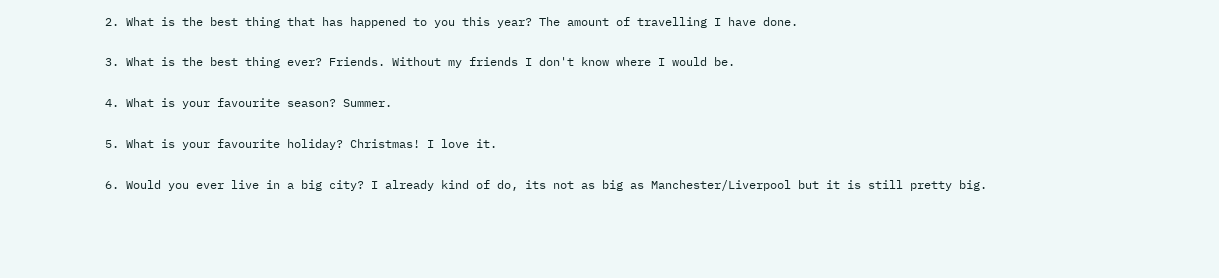2. What is the best thing that has happened to you this year? The amount of travelling I have done.

3. What is the best thing ever? Friends. Without my friends I don't know where I would be.

4. What is your favourite season? Summer.

5. What is your favourite holiday? Christmas! I love it.

6. Would you ever live in a big city? I already kind of do, its not as big as Manchester/Liverpool but it is still pretty big.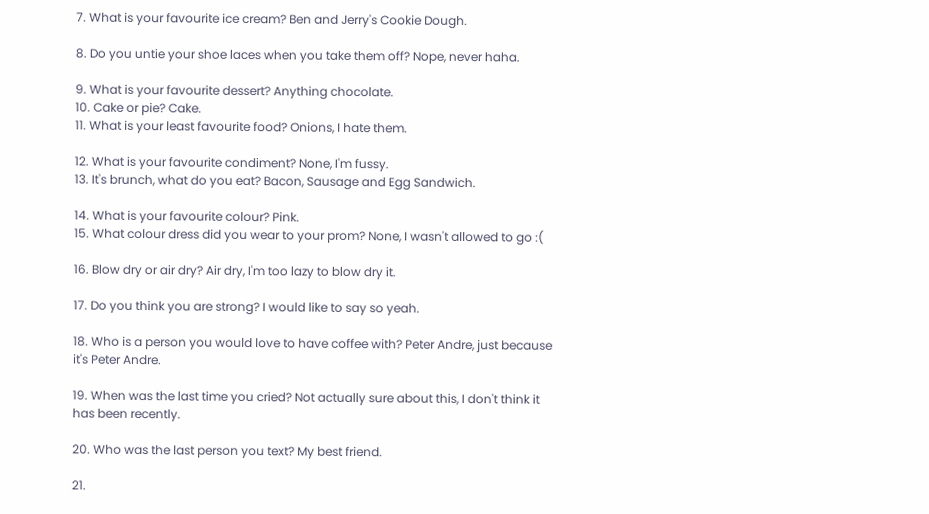7. What is your favourite ice cream? Ben and Jerry's Cookie Dough.

8. Do you untie your shoe laces when you take them off? Nope, never haha.

9. What is your favourite dessert? Anything chocolate.
10. Cake or pie? Cake.
11. What is your least favourite food? Onions, I hate them.

12. What is your favourite condiment? None, I'm fussy.
13. It's brunch, what do you eat? Bacon, Sausage and Egg Sandwich.

14. What is your favourite colour? Pink.
15. What colour dress did you wear to your prom? None, I wasn't allowed to go :(

16. Blow dry or air dry? Air dry, I'm too lazy to blow dry it.

17. Do you think you are strong? I would like to say so yeah.

18. Who is a person you would love to have coffee with? Peter Andre, just because it's Peter Andre.

19. When was the last time you cried? Not actually sure about this, I don't think it has been recently.

20. Who was the last person you text? My best friend.

21.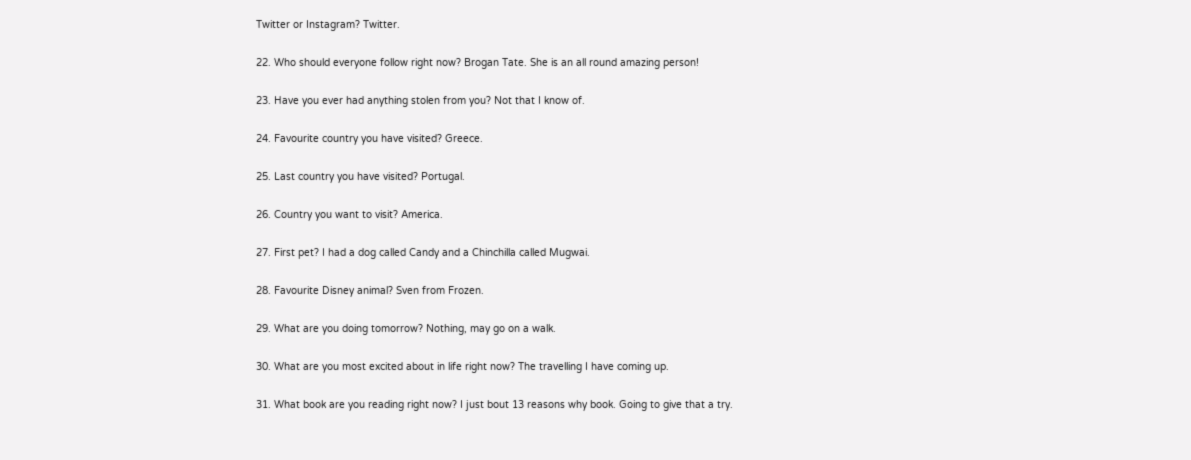Twitter or Instagram? Twitter.

22. Who should everyone follow right now? Brogan Tate. She is an all round amazing person!

23. Have you ever had anything stolen from you? Not that I know of.

24. Favourite country you have visited? Greece.

25. Last country you have visited? Portugal.

26. Country you want to visit? America.

27. First pet? I had a dog called Candy and a Chinchilla called Mugwai.

28. Favourite Disney animal? Sven from Frozen.

29. What are you doing tomorrow? Nothing, may go on a walk.

30. What are you most excited about in life right now? The travelling I have coming up.

31. What book are you reading right now? I just bout 13 reasons why book. Going to give that a try.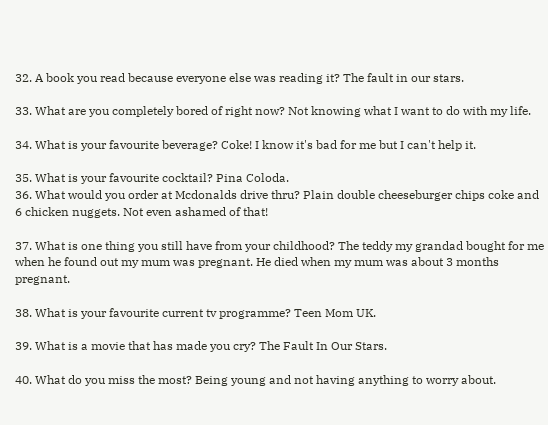32. A book you read because everyone else was reading it? The fault in our stars.

33. What are you completely bored of right now? Not knowing what I want to do with my life.

34. What is your favourite beverage? Coke! I know it's bad for me but I can't help it.

35. What is your favourite cocktail? Pina Coloda.
36. What would you order at Mcdonalds drive thru? Plain double cheeseburger chips coke and 6 chicken nuggets. Not even ashamed of that!

37. What is one thing you still have from your childhood? The teddy my grandad bought for me when he found out my mum was pregnant. He died when my mum was about 3 months pregnant.

38. What is your favourite current tv programme? Teen Mom UK.

39. What is a movie that has made you cry? The Fault In Our Stars.

40. What do you miss the most? Being young and not having anything to worry about.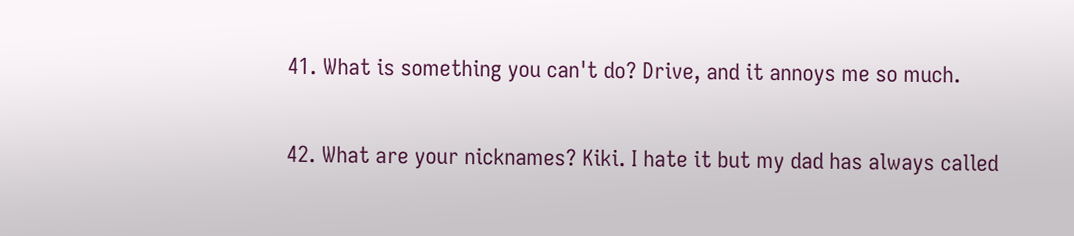41. What is something you can't do? Drive, and it annoys me so much.

42. What are your nicknames? Kiki. I hate it but my dad has always called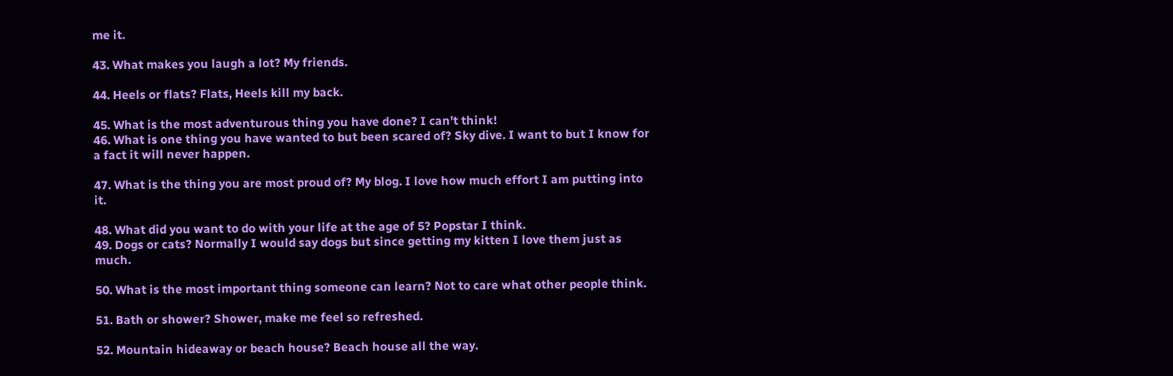me it.

43. What makes you laugh a lot? My friends.

44. Heels or flats? Flats, Heels kill my back.

45. What is the most adventurous thing you have done? I can't think!
46. What is one thing you have wanted to but been scared of? Sky dive. I want to but I know for a fact it will never happen.

47. What is the thing you are most proud of? My blog. I love how much effort I am putting into it.

48. What did you want to do with your life at the age of 5? Popstar I think.
49. Dogs or cats? Normally I would say dogs but since getting my kitten I love them just as much.

50. What is the most important thing someone can learn? Not to care what other people think.

51. Bath or shower? Shower, make me feel so refreshed.

52. Mountain hideaway or beach house? Beach house all the way.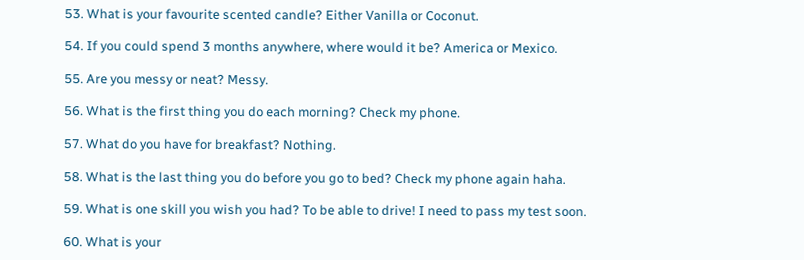53. What is your favourite scented candle? Either Vanilla or Coconut.

54. If you could spend 3 months anywhere, where would it be? America or Mexico.

55. Are you messy or neat? Messy.

56. What is the first thing you do each morning? Check my phone.

57. What do you have for breakfast? Nothing.

58. What is the last thing you do before you go to bed? Check my phone again haha.

59. What is one skill you wish you had? To be able to drive! I need to pass my test soon.

60. What is your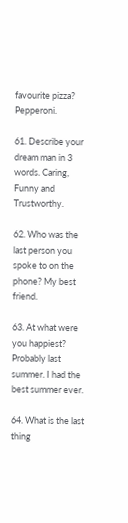favourite pizza? Pepperoni.

61. Describe your dream man in 3 words. Caring, Funny and Trustworthy.

62. Who was the last person you spoke to on the phone? My best friend.

63. At what were you happiest? Probably last summer. I had the best summer ever.

64. What is the last thing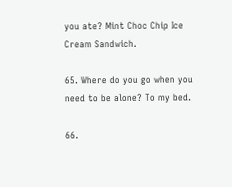you ate? Mint Choc Chip Ice Cream Sandwich.

65. Where do you go when you need to be alone? To my bed.

66.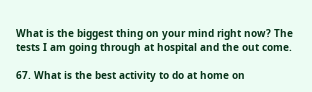What is the biggest thing on your mind right now? The tests I am going through at hospital and the out come.

67. What is the best activity to do at home on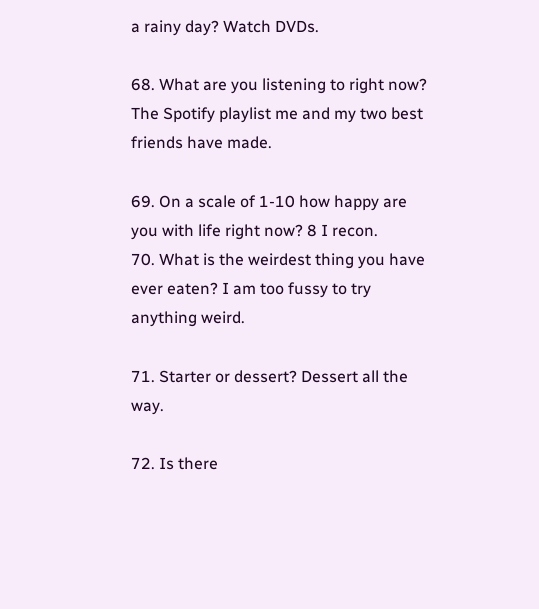a rainy day? Watch DVDs.

68. What are you listening to right now? The Spotify playlist me and my two best friends have made.

69. On a scale of 1-10 how happy are you with life right now? 8 I recon.
70. What is the weirdest thing you have ever eaten? I am too fussy to try anything weird.

71. Starter or dessert? Dessert all the way.

72. Is there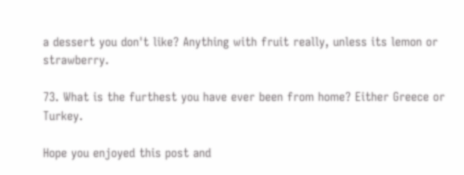a dessert you don't like? Anything with fruit really, unless its lemon or strawberry.

73. What is the furthest you have ever been from home? Either Greece or Turkey.

Hope you enjoyed this post and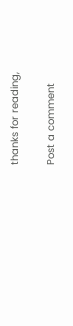thanks for reading,

Post a comment